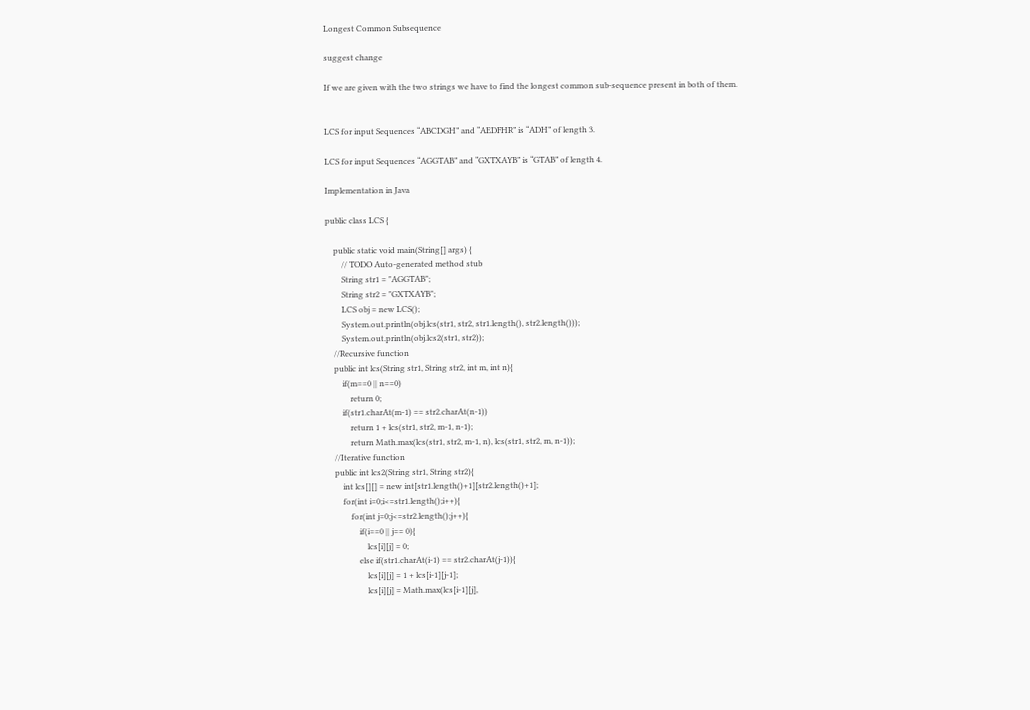Longest Common Subsequence

suggest change

If we are given with the two strings we have to find the longest common sub-sequence present in both of them.


LCS for input Sequences “ABCDGH” and “AEDFHR” is “ADH” of length 3.

LCS for input Sequences “AGGTAB” and “GXTXAYB” is “GTAB” of length 4.

Implementation in Java

public class LCS {

    public static void main(String[] args) {
        // TODO Auto-generated method stub
        String str1 = "AGGTAB";
        String str2 = "GXTXAYB";
        LCS obj = new LCS();
        System.out.println(obj.lcs(str1, str2, str1.length(), str2.length()));
        System.out.println(obj.lcs2(str1, str2));
    //Recursive function
    public int lcs(String str1, String str2, int m, int n){
        if(m==0 || n==0)
            return 0;
        if(str1.charAt(m-1) == str2.charAt(n-1))
            return 1 + lcs(str1, str2, m-1, n-1);
            return Math.max(lcs(str1, str2, m-1, n), lcs(str1, str2, m, n-1));
    //Iterative function
    public int lcs2(String str1, String str2){
        int lcs[][] = new int[str1.length()+1][str2.length()+1];
        for(int i=0;i<=str1.length();i++){
            for(int j=0;j<=str2.length();j++){
                if(i==0 || j== 0){
                    lcs[i][j] = 0;
                else if(str1.charAt(i-1) == str2.charAt(j-1)){
                    lcs[i][j] = 1 + lcs[i-1][j-1];
                    lcs[i][j] = Math.max(lcs[i-1][j],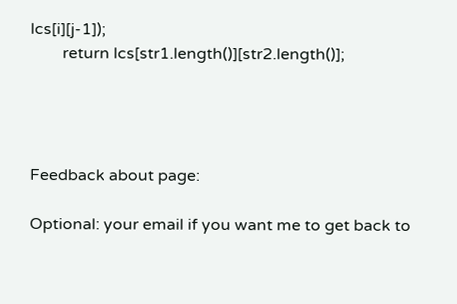lcs[i][j-1]);
        return lcs[str1.length()][str2.length()];




Feedback about page:

Optional: your email if you want me to get back to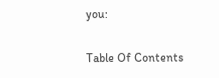you:

Table Of Contents